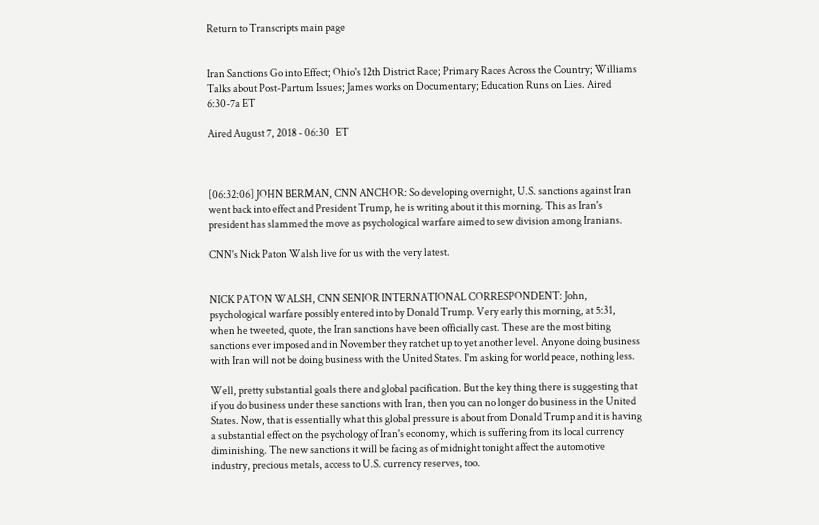Return to Transcripts main page


Iran Sanctions Go into Effect; Ohio's 12th District Race; Primary Races Across the Country; Williams Talks about Post-Partum Issues; James works on Documentary; Education Runs on Lies. Aired 6:30-7a ET

Aired August 7, 2018 - 06:30   ET



[06:32:06] JOHN BERMAN, CNN ANCHOR: So developing overnight, U.S. sanctions against Iran went back into effect and President Trump, he is writing about it this morning. This as Iran's president has slammed the move as psychological warfare aimed to sew division among Iranians.

CNN's Nick Paton Walsh live for us with the very latest.


NICK PATON WALSH, CNN SENIOR INTERNATIONAL CORRESPONDENT: John, psychological warfare possibly entered into by Donald Trump. Very early this morning, at 5:31, when he tweeted, quote, the Iran sanctions have been officially cast. These are the most biting sanctions ever imposed and in November they ratchet up to yet another level. Anyone doing business with Iran will not be doing business with the United States. I'm asking for world peace, nothing less.

Well, pretty substantial goals there and global pacification. But the key thing there is suggesting that if you do business under these sanctions with Iran, then you can no longer do business in the United States. Now, that is essentially what this global pressure is about from Donald Trump and it is having a substantial effect on the psychology of Iran's economy, which is suffering from its local currency diminishing. The new sanctions it will be facing as of midnight tonight affect the automotive industry, precious metals, access to U.S. currency reserves, too.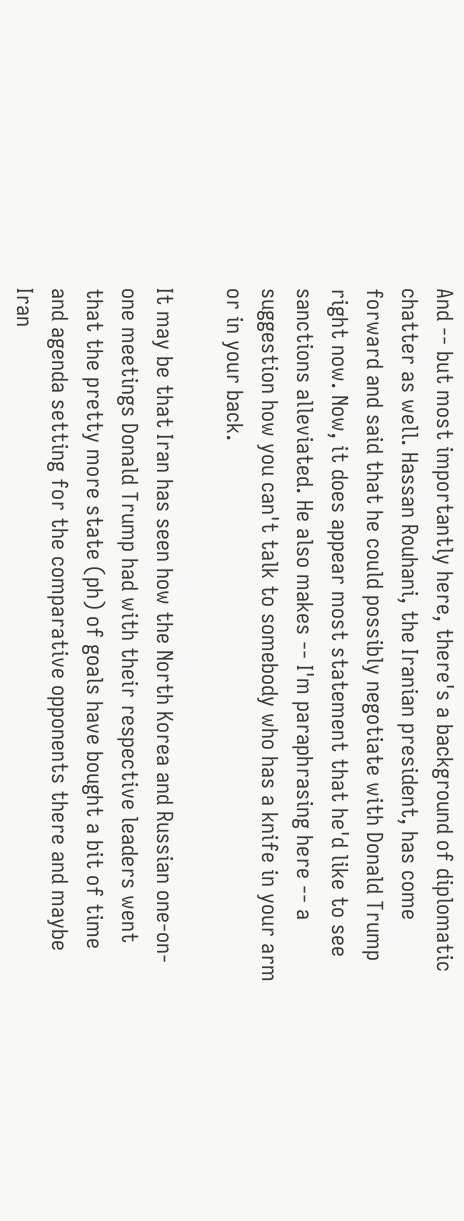And -- but most importantly here, there's a background of diplomatic chatter as well. Hassan Rouhani, the Iranian president, has come forward and said that he could possibly negotiate with Donald Trump right now. Now, it does appear most statement that he'd like to see sanctions alleviated. He also makes -- I'm paraphrasing here -- a suggestion how you can't talk to somebody who has a knife in your arm or in your back.

It may be that Iran has seen how the North Korea and Russian one-on- one meetings Donald Trump had with their respective leaders went that the pretty more state (ph) of goals have bought a bit of time and agenda setting for the comparative opponents there and maybe Iran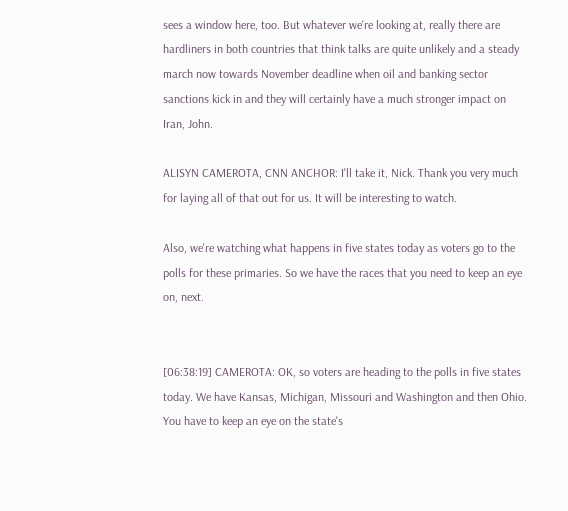sees a window here, too. But whatever we're looking at, really there are hardliners in both countries that think talks are quite unlikely and a steady march now towards November deadline when oil and banking sector sanctions kick in and they will certainly have a much stronger impact on Iran, John.

ALISYN CAMEROTA, CNN ANCHOR: I'll take it, Nick. Thank you very much for laying all of that out for us. It will be interesting to watch.

Also, we're watching what happens in five states today as voters go to the polls for these primaries. So we have the races that you need to keep an eye on, next.


[06:38:19] CAMEROTA: OK, so voters are heading to the polls in five states today. We have Kansas, Michigan, Missouri and Washington and then Ohio. You have to keep an eye on the state's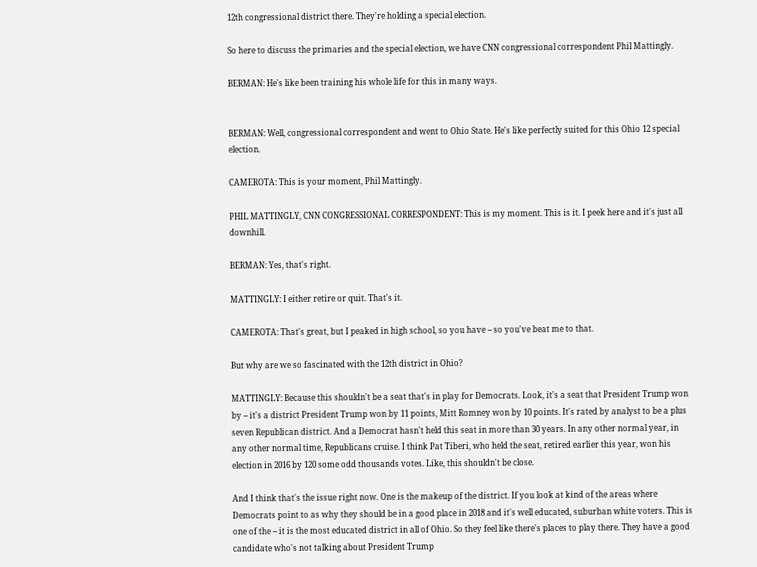12th congressional district there. They're holding a special election.

So here to discuss the primaries and the special election, we have CNN congressional correspondent Phil Mattingly.

BERMAN: He's like been training his whole life for this in many ways.


BERMAN: Well, congressional correspondent and went to Ohio State. He's like perfectly suited for this Ohio 12 special election.

CAMEROTA: This is your moment, Phil Mattingly.

PHIL MATTINGLY, CNN CONGRESSIONAL CORRESPONDENT: This is my moment. This is it. I peek here and it's just all downhill.

BERMAN: Yes, that's right.

MATTINGLY: I either retire or quit. That's it.

CAMEROTA: That's great, but I peaked in high school, so you have -- so you've beat me to that.

But why are we so fascinated with the 12th district in Ohio?

MATTINGLY: Because this shouldn't be a seat that's in play for Democrats. Look, it's a seat that President Trump won by -- it's a district President Trump won by 11 points, Mitt Romney won by 10 points. It's rated by analyst to be a plus seven Republican district. And a Democrat hasn't held this seat in more than 30 years. In any other normal year, in any other normal time, Republicans cruise. I think Pat Tiberi, who held the seat, retired earlier this year, won his election in 2016 by 120 some odd thousands votes. Like, this shouldn't be close.

And I think that's the issue right now. One is the makeup of the district. If you look at kind of the areas where Democrats point to as why they should be in a good place in 2018 and it's well educated, suburban white voters. This is one of the -- it is the most educated district in all of Ohio. So they feel like there's places to play there. They have a good candidate who's not talking about President Trump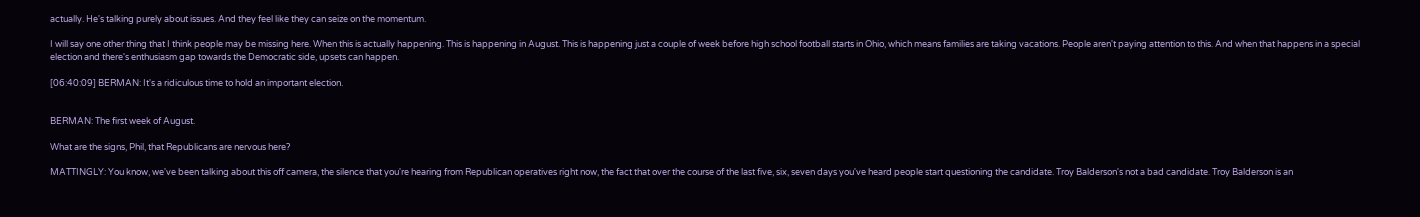actually. He's talking purely about issues. And they feel like they can seize on the momentum.

I will say one other thing that I think people may be missing here. When this is actually happening. This is happening in August. This is happening just a couple of week before high school football starts in Ohio, which means families are taking vacations. People aren't paying attention to this. And when that happens in a special election and there's enthusiasm gap towards the Democratic side, upsets can happen.

[06:40:09] BERMAN: It's a ridiculous time to hold an important election.


BERMAN: The first week of August.

What are the signs, Phil, that Republicans are nervous here?

MATTINGLY: You know, we've been talking about this off camera, the silence that you're hearing from Republican operatives right now, the fact that over the course of the last five, six, seven days you've heard people start questioning the candidate. Troy Balderson's not a bad candidate. Troy Balderson is an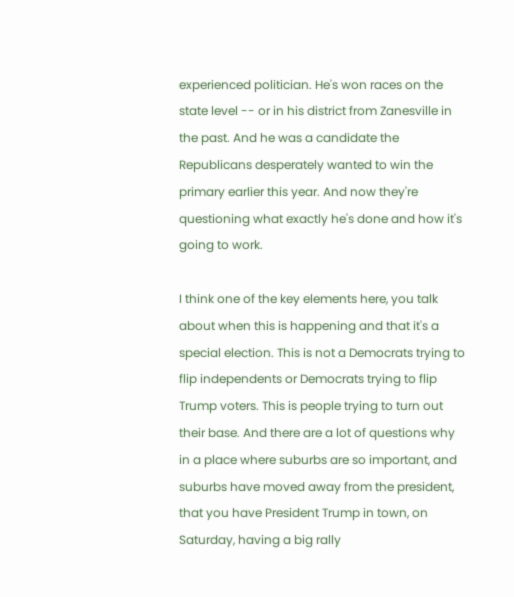experienced politician. He's won races on the state level -- or in his district from Zanesville in the past. And he was a candidate the Republicans desperately wanted to win the primary earlier this year. And now they're questioning what exactly he's done and how it's going to work.

I think one of the key elements here, you talk about when this is happening and that it's a special election. This is not a Democrats trying to flip independents or Democrats trying to flip Trump voters. This is people trying to turn out their base. And there are a lot of questions why in a place where suburbs are so important, and suburbs have moved away from the president, that you have President Trump in town, on Saturday, having a big rally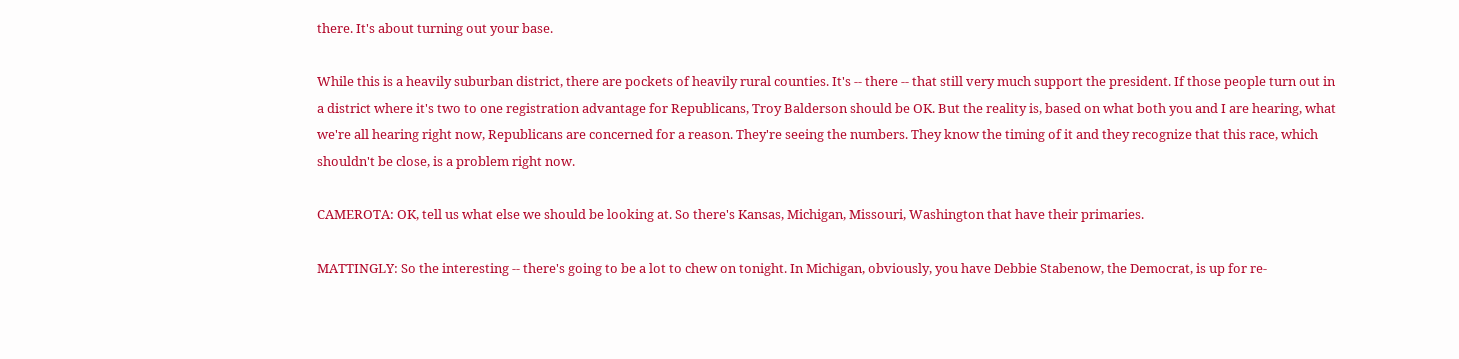there. It's about turning out your base.

While this is a heavily suburban district, there are pockets of heavily rural counties. It's -- there -- that still very much support the president. If those people turn out in a district where it's two to one registration advantage for Republicans, Troy Balderson should be OK. But the reality is, based on what both you and I are hearing, what we're all hearing right now, Republicans are concerned for a reason. They're seeing the numbers. They know the timing of it and they recognize that this race, which shouldn't be close, is a problem right now.

CAMEROTA: OK, tell us what else we should be looking at. So there's Kansas, Michigan, Missouri, Washington that have their primaries.

MATTINGLY: So the interesting -- there's going to be a lot to chew on tonight. In Michigan, obviously, you have Debbie Stabenow, the Democrat, is up for re-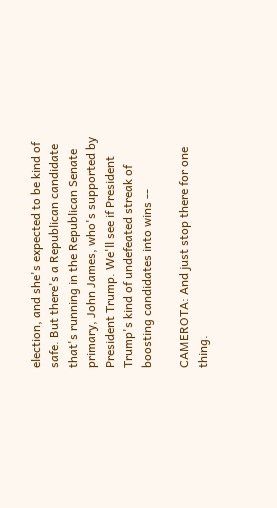election, and she's expected to be kind of safe. But there's a Republican candidate that's running in the Republican Senate primary, John James, who's supported by President Trump. We'll see if President Trump's kind of undefeated streak of boosting candidates into wins --

CAMEROTA: And just stop there for one thing.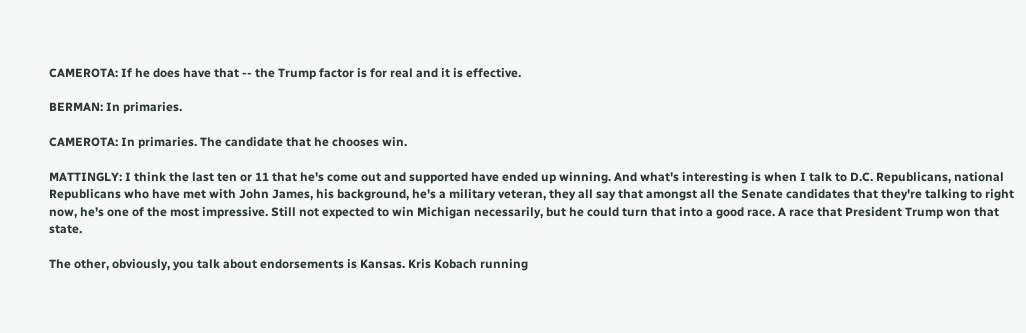CAMEROTA: If he does have that -- the Trump factor is for real and it is effective.

BERMAN: In primaries.

CAMEROTA: In primaries. The candidate that he chooses win.

MATTINGLY: I think the last ten or 11 that he's come out and supported have ended up winning. And what's interesting is when I talk to D.C. Republicans, national Republicans who have met with John James, his background, he's a military veteran, they all say that amongst all the Senate candidates that they're talking to right now, he's one of the most impressive. Still not expected to win Michigan necessarily, but he could turn that into a good race. A race that President Trump won that state.

The other, obviously, you talk about endorsements is Kansas. Kris Kobach running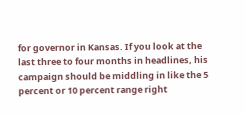for governor in Kansas. If you look at the last three to four months in headlines, his campaign should be middling in like the 5 percent or 10 percent range right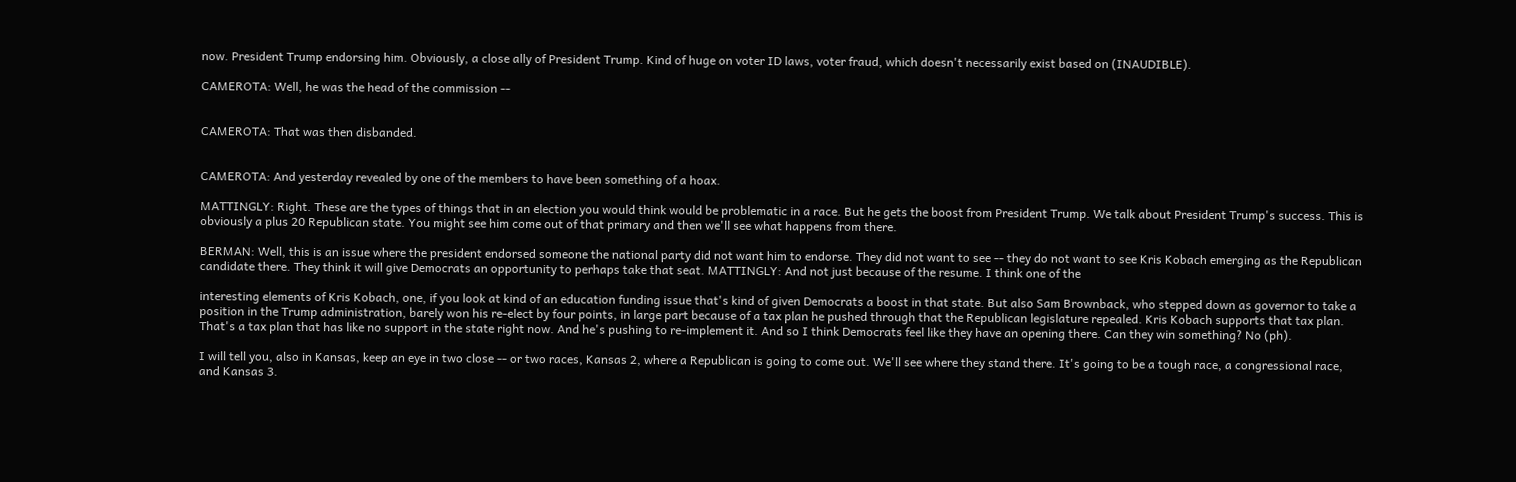now. President Trump endorsing him. Obviously, a close ally of President Trump. Kind of huge on voter ID laws, voter fraud, which doesn't necessarily exist based on (INAUDIBLE).

CAMEROTA: Well, he was the head of the commission --


CAMEROTA: That was then disbanded.


CAMEROTA: And yesterday revealed by one of the members to have been something of a hoax.

MATTINGLY: Right. These are the types of things that in an election you would think would be problematic in a race. But he gets the boost from President Trump. We talk about President Trump's success. This is obviously a plus 20 Republican state. You might see him come out of that primary and then we'll see what happens from there.

BERMAN: Well, this is an issue where the president endorsed someone the national party did not want him to endorse. They did not want to see -- they do not want to see Kris Kobach emerging as the Republican candidate there. They think it will give Democrats an opportunity to perhaps take that seat. MATTINGLY: And not just because of the resume. I think one of the

interesting elements of Kris Kobach, one, if you look at kind of an education funding issue that's kind of given Democrats a boost in that state. But also Sam Brownback, who stepped down as governor to take a position in the Trump administration, barely won his re-elect by four points, in large part because of a tax plan he pushed through that the Republican legislature repealed. Kris Kobach supports that tax plan. That's a tax plan that has like no support in the state right now. And he's pushing to re-implement it. And so I think Democrats feel like they have an opening there. Can they win something? No (ph).

I will tell you, also in Kansas, keep an eye in two close -- or two races, Kansas 2, where a Republican is going to come out. We'll see where they stand there. It's going to be a tough race, a congressional race, and Kansas 3.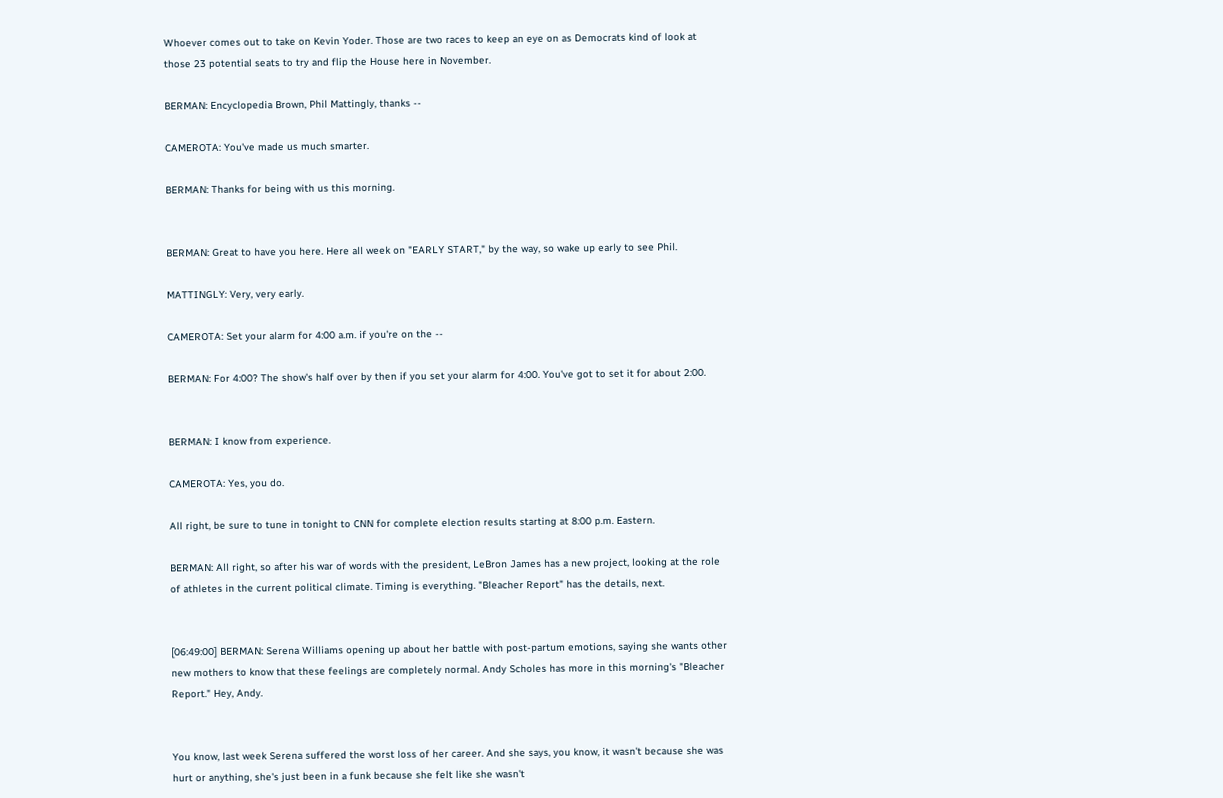Whoever comes out to take on Kevin Yoder. Those are two races to keep an eye on as Democrats kind of look at those 23 potential seats to try and flip the House here in November.

BERMAN: Encyclopedia Brown, Phil Mattingly, thanks --

CAMEROTA: You've made us much smarter.

BERMAN: Thanks for being with us this morning.


BERMAN: Great to have you here. Here all week on "EARLY START," by the way, so wake up early to see Phil.

MATTINGLY: Very, very early.

CAMEROTA: Set your alarm for 4:00 a.m. if you're on the --

BERMAN: For 4:00? The show's half over by then if you set your alarm for 4:00. You've got to set it for about 2:00.


BERMAN: I know from experience.

CAMEROTA: Yes, you do.

All right, be sure to tune in tonight to CNN for complete election results starting at 8:00 p.m. Eastern.

BERMAN: All right, so after his war of words with the president, LeBron James has a new project, looking at the role of athletes in the current political climate. Timing is everything. "Bleacher Report" has the details, next.


[06:49:00] BERMAN: Serena Williams opening up about her battle with post-partum emotions, saying she wants other new mothers to know that these feelings are completely normal. Andy Scholes has more in this morning's "Bleacher Report." Hey, Andy.


You know, last week Serena suffered the worst loss of her career. And she says, you know, it wasn't because she was hurt or anything, she's just been in a funk because she felt like she wasn't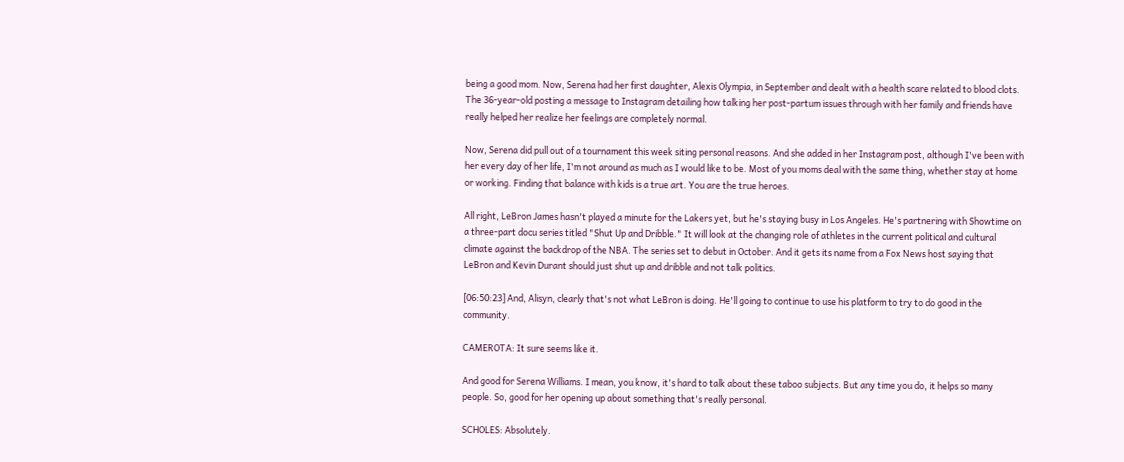being a good mom. Now, Serena had her first daughter, Alexis Olympia, in September and dealt with a health scare related to blood clots. The 36-year-old posting a message to Instagram detailing how talking her post-partum issues through with her family and friends have really helped her realize her feelings are completely normal.

Now, Serena did pull out of a tournament this week siting personal reasons. And she added in her Instagram post, although I've been with her every day of her life, I'm not around as much as I would like to be. Most of you moms deal with the same thing, whether stay at home or working. Finding that balance with kids is a true art. You are the true heroes.

All right, LeBron James hasn't played a minute for the Lakers yet, but he's staying busy in Los Angeles. He's partnering with Showtime on a three-part docu series titled "Shut Up and Dribble." It will look at the changing role of athletes in the current political and cultural climate against the backdrop of the NBA. The series set to debut in October. And it gets its name from a Fox News host saying that LeBron and Kevin Durant should just shut up and dribble and not talk politics.

[06:50:23] And, Alisyn, clearly that's not what LeBron is doing. He'll going to continue to use his platform to try to do good in the community.

CAMEROTA: It sure seems like it.

And good for Serena Williams. I mean, you know, it's hard to talk about these taboo subjects. But any time you do, it helps so many people. So, good for her opening up about something that's really personal.

SCHOLES: Absolutely.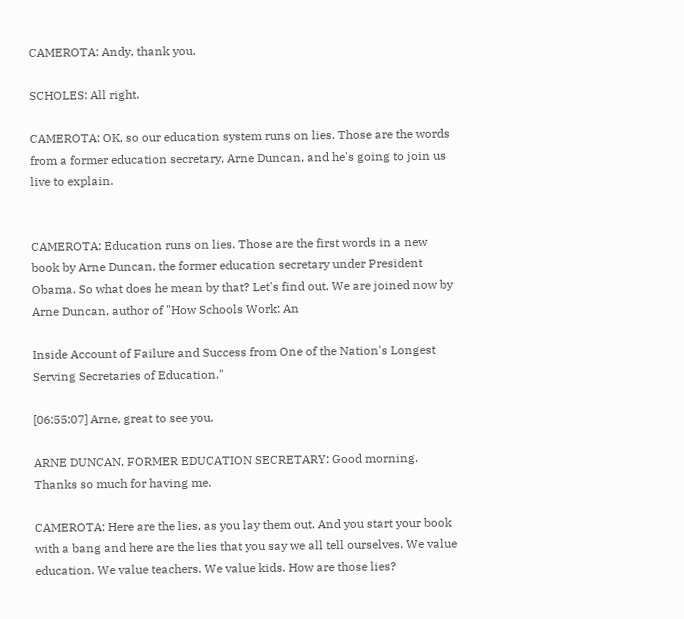CAMEROTA: Andy, thank you.

SCHOLES: All right.

CAMEROTA: OK, so our education system runs on lies. Those are the words from a former education secretary, Arne Duncan, and he's going to join us live to explain.


CAMEROTA: Education runs on lies. Those are the first words in a new book by Arne Duncan, the former education secretary under President Obama. So what does he mean by that? Let's find out. We are joined now by Arne Duncan, author of "How Schools Work: An

Inside Account of Failure and Success from One of the Nation's Longest Serving Secretaries of Education."

[06:55:07] Arne, great to see you.

ARNE DUNCAN, FORMER EDUCATION SECRETARY: Good morning. Thanks so much for having me.

CAMEROTA: Here are the lies, as you lay them out. And you start your book with a bang and here are the lies that you say we all tell ourselves. We value education. We value teachers. We value kids. How are those lies?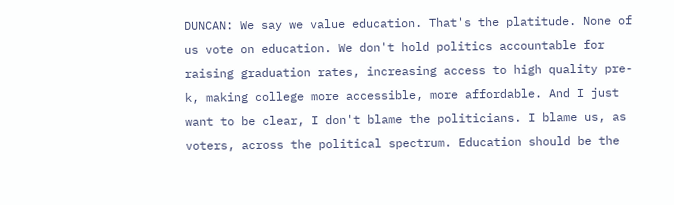DUNCAN: We say we value education. That's the platitude. None of us vote on education. We don't hold politics accountable for raising graduation rates, increasing access to high quality pre-k, making college more accessible, more affordable. And I just want to be clear, I don't blame the politicians. I blame us, as voters, across the political spectrum. Education should be the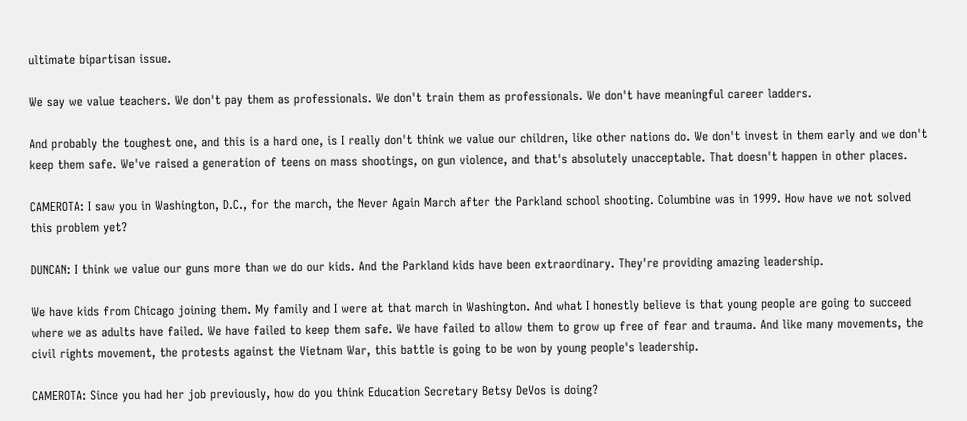ultimate bipartisan issue.

We say we value teachers. We don't pay them as professionals. We don't train them as professionals. We don't have meaningful career ladders.

And probably the toughest one, and this is a hard one, is I really don't think we value our children, like other nations do. We don't invest in them early and we don't keep them safe. We've raised a generation of teens on mass shootings, on gun violence, and that's absolutely unacceptable. That doesn't happen in other places.

CAMEROTA: I saw you in Washington, D.C., for the march, the Never Again March after the Parkland school shooting. Columbine was in 1999. How have we not solved this problem yet?

DUNCAN: I think we value our guns more than we do our kids. And the Parkland kids have been extraordinary. They're providing amazing leadership.

We have kids from Chicago joining them. My family and I were at that march in Washington. And what I honestly believe is that young people are going to succeed where we as adults have failed. We have failed to keep them safe. We have failed to allow them to grow up free of fear and trauma. And like many movements, the civil rights movement, the protests against the Vietnam War, this battle is going to be won by young people's leadership.

CAMEROTA: Since you had her job previously, how do you think Education Secretary Betsy DeVos is doing?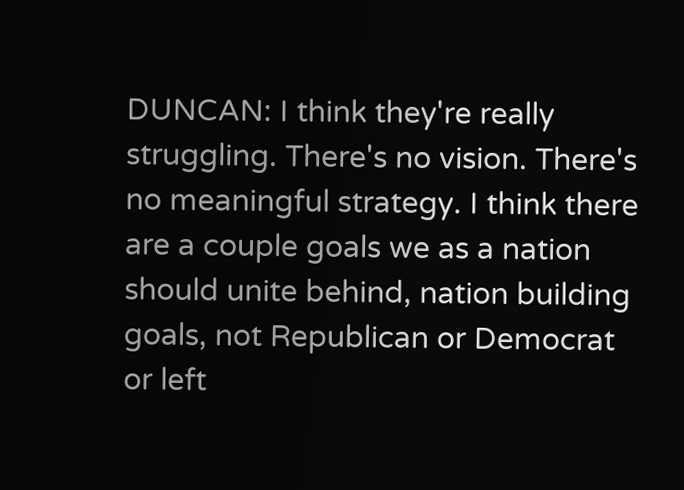DUNCAN: I think they're really struggling. There's no vision. There's no meaningful strategy. I think there are a couple goals we as a nation should unite behind, nation building goals, not Republican or Democrat or left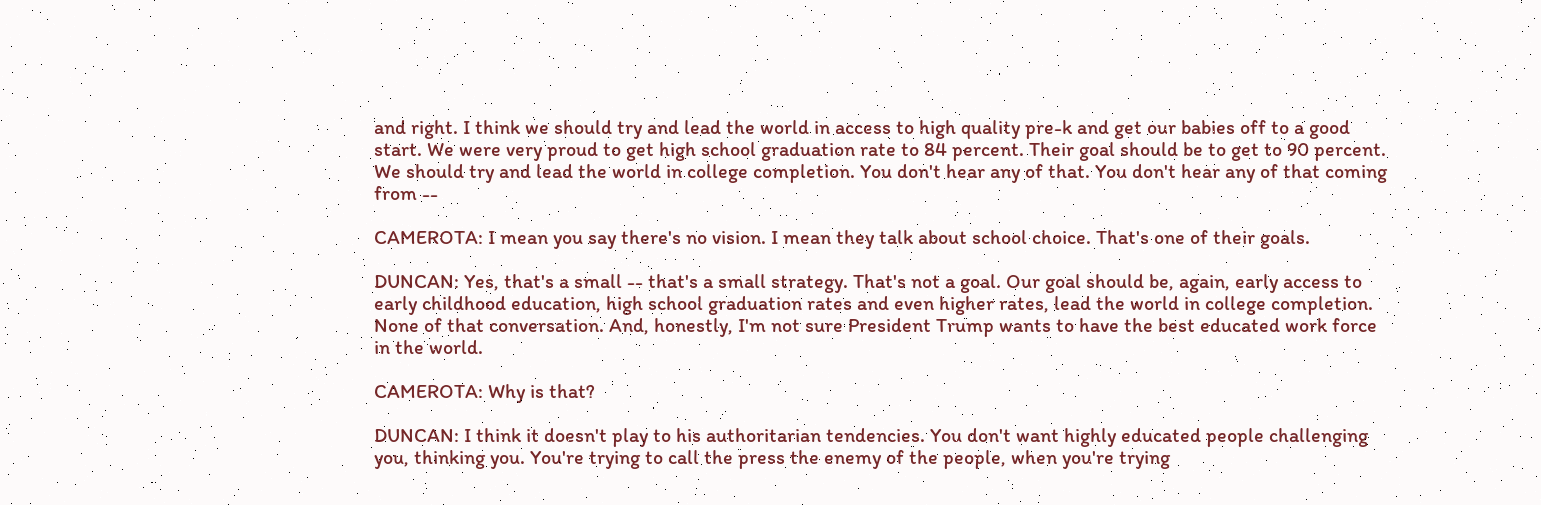and right. I think we should try and lead the world in access to high quality pre-k and get our babies off to a good start. We were very proud to get high school graduation rate to 84 percent. Their goal should be to get to 90 percent. We should try and lead the world in college completion. You don't hear any of that. You don't hear any of that coming from --

CAMEROTA: I mean you say there's no vision. I mean they talk about school choice. That's one of their goals.

DUNCAN: Yes, that's a small -- that's a small strategy. That's not a goal. Our goal should be, again, early access to early childhood education, high school graduation rates and even higher rates, lead the world in college completion. None of that conversation. And, honestly, I'm not sure President Trump wants to have the best educated work force in the world.

CAMEROTA: Why is that?

DUNCAN: I think it doesn't play to his authoritarian tendencies. You don't want highly educated people challenging you, thinking you. You're trying to call the press the enemy of the people, when you're trying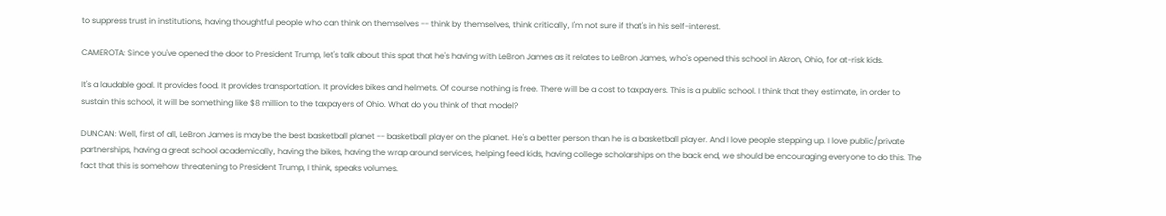to suppress trust in institutions, having thoughtful people who can think on themselves -- think by themselves, think critically, I'm not sure if that's in his self-interest.

CAMEROTA: Since you've opened the door to President Trump, let's talk about this spat that he's having with LeBron James as it relates to LeBron James, who's opened this school in Akron, Ohio, for at-risk kids.

It's a laudable goal. It provides food. It provides transportation. It provides bikes and helmets. Of course nothing is free. There will be a cost to taxpayers. This is a public school. I think that they estimate, in order to sustain this school, it will be something like $8 million to the taxpayers of Ohio. What do you think of that model?

DUNCAN: Well, first of all, LeBron James is maybe the best basketball planet -- basketball player on the planet. He's a better person than he is a basketball player. And I love people stepping up. I love public/private partnerships, having a great school academically, having the bikes, having the wrap around services, helping feed kids, having college scholarships on the back end, we should be encouraging everyone to do this. The fact that this is somehow threatening to President Trump, I think, speaks volumes.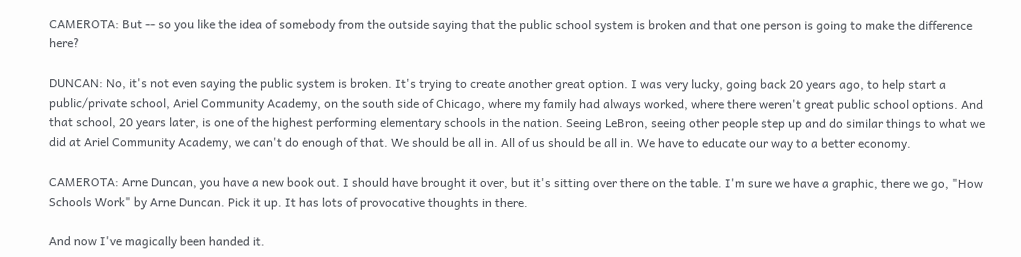CAMEROTA: But -- so you like the idea of somebody from the outside saying that the public school system is broken and that one person is going to make the difference here?

DUNCAN: No, it's not even saying the public system is broken. It's trying to create another great option. I was very lucky, going back 20 years ago, to help start a public/private school, Ariel Community Academy, on the south side of Chicago, where my family had always worked, where there weren't great public school options. And that school, 20 years later, is one of the highest performing elementary schools in the nation. Seeing LeBron, seeing other people step up and do similar things to what we did at Ariel Community Academy, we can't do enough of that. We should be all in. All of us should be all in. We have to educate our way to a better economy.

CAMEROTA: Arne Duncan, you have a new book out. I should have brought it over, but it's sitting over there on the table. I'm sure we have a graphic, there we go, "How Schools Work" by Arne Duncan. Pick it up. It has lots of provocative thoughts in there.

And now I've magically been handed it.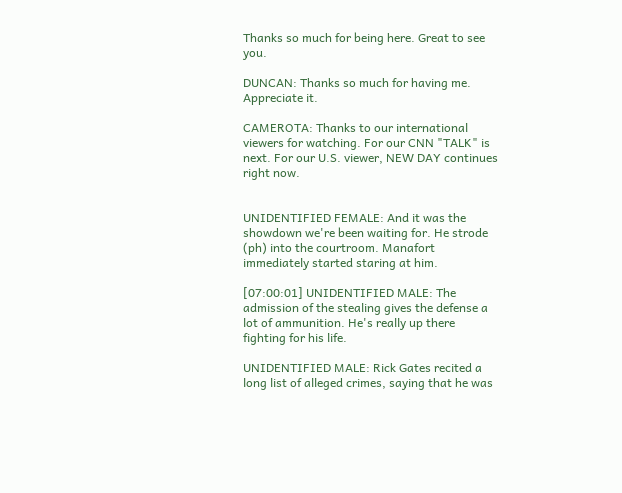Thanks so much for being here. Great to see you.

DUNCAN: Thanks so much for having me. Appreciate it.

CAMEROTA: Thanks to our international viewers for watching. For our CNN "TALK" is next. For our U.S. viewer, NEW DAY continues right now.


UNIDENTIFIED FEMALE: And it was the showdown we're been waiting for. He strode (ph) into the courtroom. Manafort immediately started staring at him.

[07:00:01] UNIDENTIFIED MALE: The admission of the stealing gives the defense a lot of ammunition. He's really up there fighting for his life.

UNIDENTIFIED MALE: Rick Gates recited a long list of alleged crimes, saying that he was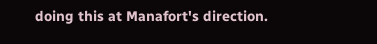doing this at Manafort's direction.